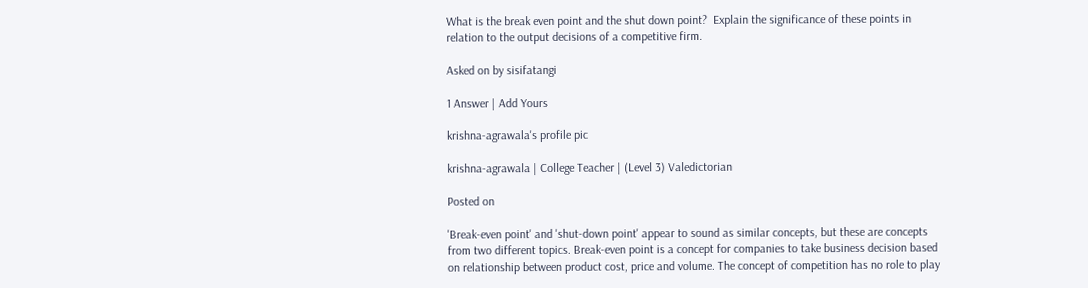What is the break even point and the shut down point?  Explain the significance of these points in relation to the output decisions of a competitive firm.

Asked on by sisifatangi

1 Answer | Add Yours

krishna-agrawala's profile pic

krishna-agrawala | College Teacher | (Level 3) Valedictorian

Posted on

'Break-even point' and 'shut-down point' appear to sound as similar concepts, but these are concepts from two different topics. Break-even point is a concept for companies to take business decision based on relationship between product cost, price and volume. The concept of competition has no role to play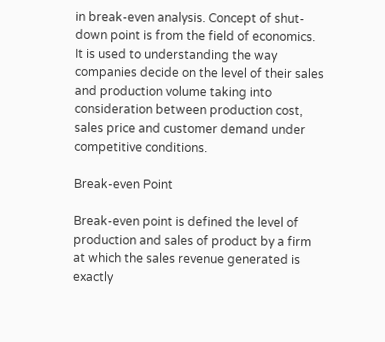in break-even analysis. Concept of shut-down point is from the field of economics. It is used to understanding the way companies decide on the level of their sales and production volume taking into consideration between production cost, sales price and customer demand under competitive conditions.

Break-even Point

Break-even point is defined the level of production and sales of product by a firm at which the sales revenue generated is exactly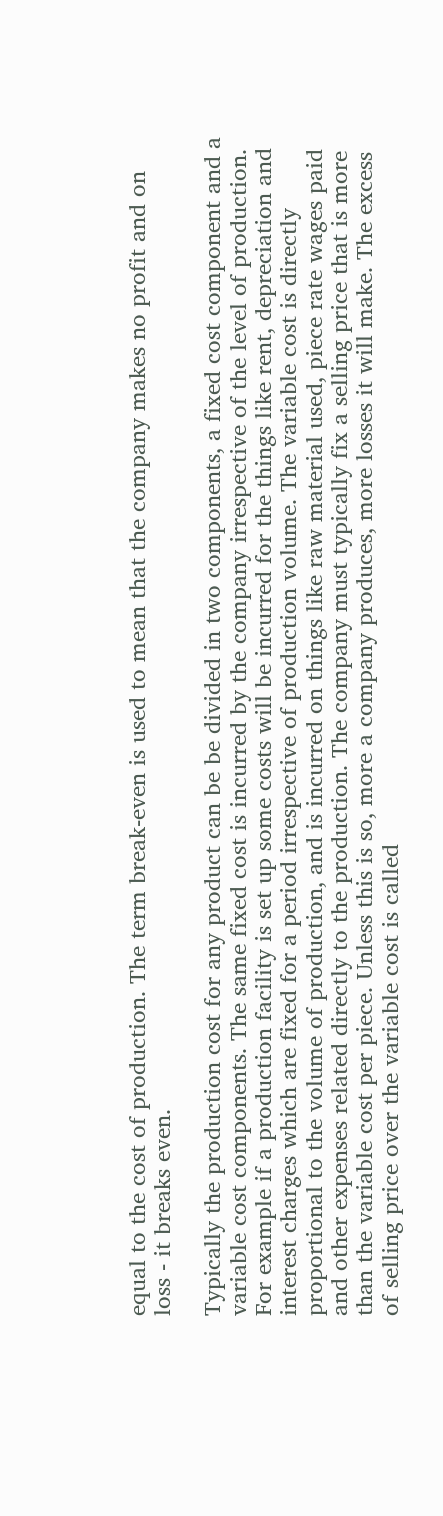equal to the cost of production. The term break-even is used to mean that the company makes no profit and on loss - it breaks even.

Typically the production cost for any product can be be divided in two components, a fixed cost component and a variable cost components. The same fixed cost is incurred by the company irrespective of the level of production. For example if a production facility is set up some costs will be incurred for the things like rent, depreciation and interest charges which are fixed for a period irrespective of production volume. The variable cost is directly proportional to the volume of production, and is incurred on things like raw material used, piece rate wages paid and other expenses related directly to the production. The company must typically fix a selling price that is more than the variable cost per piece. Unless this is so, more a company produces, more losses it will make. The excess of selling price over the variable cost is called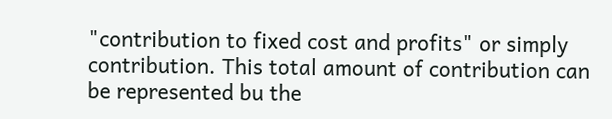"contribution to fixed cost and profits" or simply contribution. This total amount of contribution can be represented bu the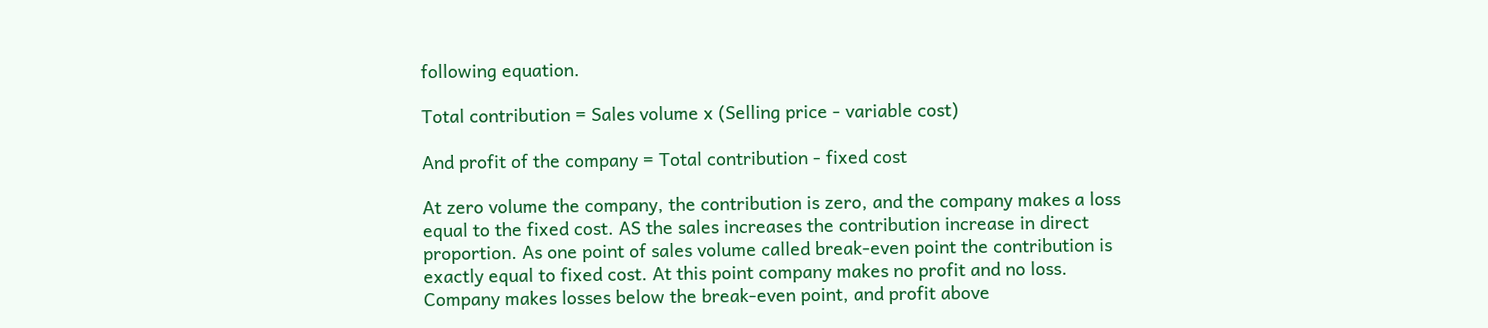following equation.

Total contribution = Sales volume x (Selling price - variable cost)

And profit of the company = Total contribution - fixed cost

At zero volume the company, the contribution is zero, and the company makes a loss equal to the fixed cost. AS the sales increases the contribution increase in direct proportion. As one point of sales volume called break-even point the contribution is exactly equal to fixed cost. At this point company makes no profit and no loss. Company makes losses below the break-even point, and profit above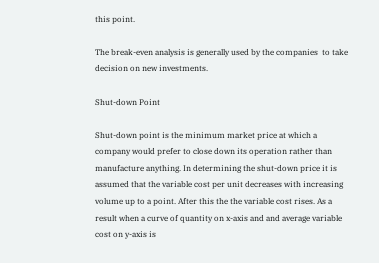this point.

The break-even analysis is generally used by the companies  to take decision on new investments.

Shut-down Point

Shut-down point is the minimum market price at which a company would prefer to close down its operation rather than manufacture anything. In determining the shut-down price it is assumed that the variable cost per unit decreases with increasing volume up to a point. After this the the variable cost rises. As a result when a curve of quantity on x-axis and and average variable cost on y-axis is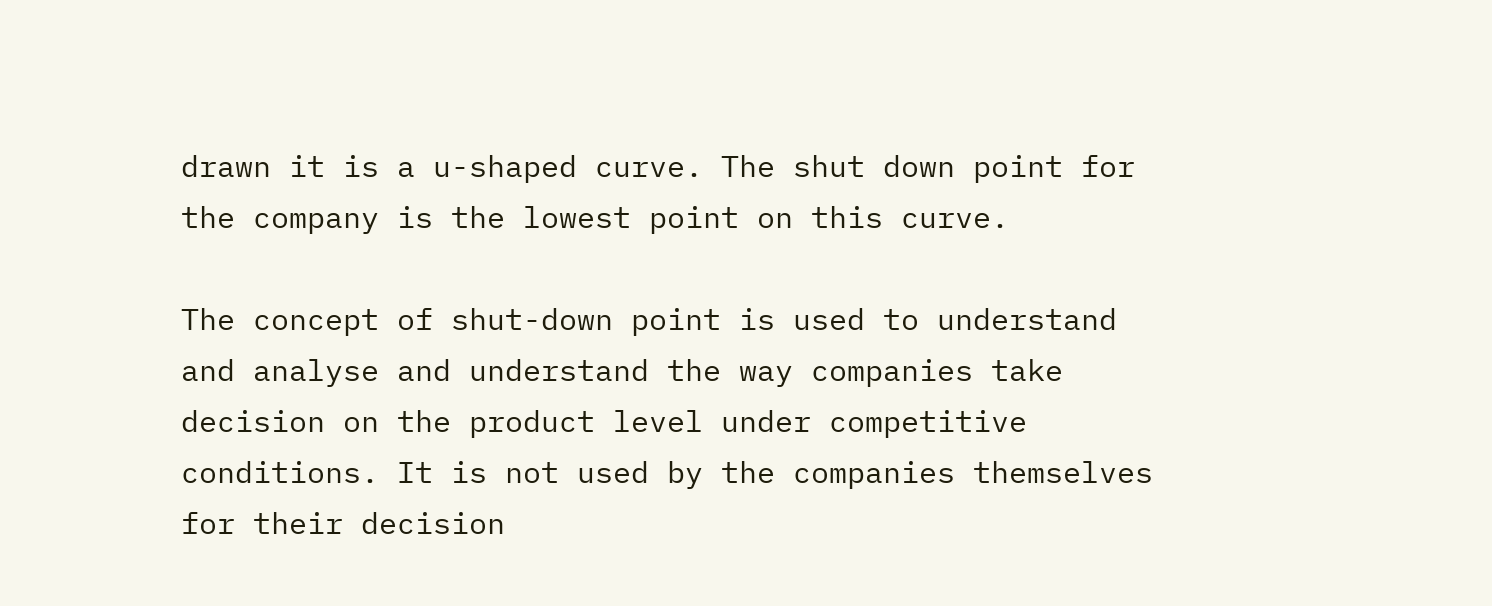drawn it is a u-shaped curve. The shut down point for the company is the lowest point on this curve.

The concept of shut-down point is used to understand and analyse and understand the way companies take decision on the product level under competitive conditions. It is not used by the companies themselves for their decision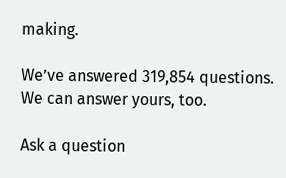making.

We’ve answered 319,854 questions. We can answer yours, too.

Ask a question